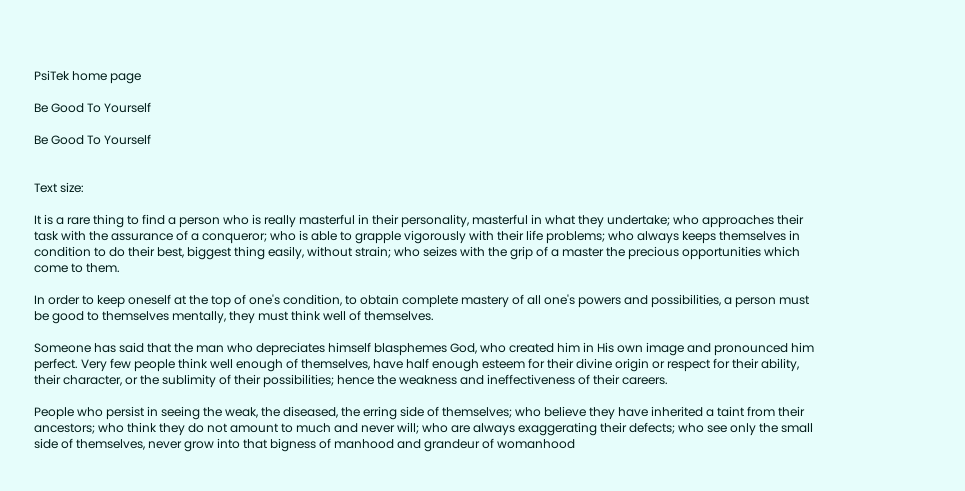PsiTek home page

Be Good To Yourself

Be Good To Yourself


Text size:

It is a rare thing to find a person who is really masterful in their personality, masterful in what they undertake; who approaches their task with the assurance of a conqueror; who is able to grapple vigorously with their life problems; who always keeps themselves in condition to do their best, biggest thing easily, without strain; who seizes with the grip of a master the precious opportunities which come to them.

In order to keep oneself at the top of one's condition, to obtain complete mastery of all one's powers and possibilities, a person must be good to themselves mentally, they must think well of themselves.

Someone has said that the man who depreciates himself blasphemes God, who created him in His own image and pronounced him perfect. Very few people think well enough of themselves, have half enough esteem for their divine origin or respect for their ability, their character, or the sublimity of their possibilities; hence the weakness and ineffectiveness of their careers.

People who persist in seeing the weak, the diseased, the erring side of themselves; who believe they have inherited a taint from their ancestors; who think they do not amount to much and never will; who are always exaggerating their defects; who see only the small side of themselves, never grow into that bigness of manhood and grandeur of womanhood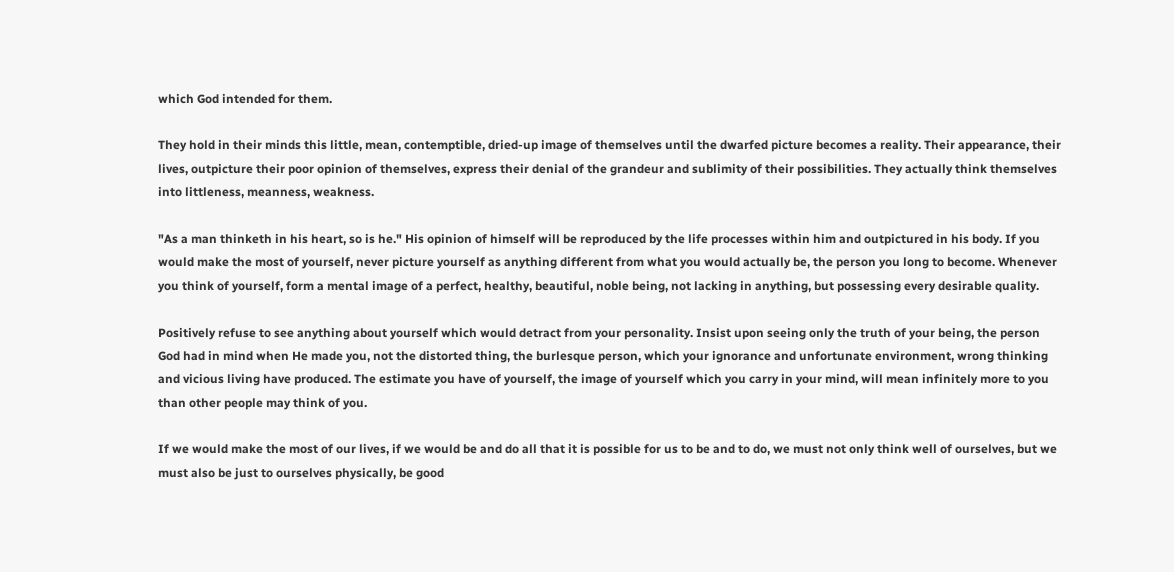which God intended for them.

They hold in their minds this little, mean, contemptible, dried-up image of themselves until the dwarfed picture becomes a reality. Their appearance, their lives, outpicture their poor opinion of themselves, express their denial of the grandeur and sublimity of their possibilities. They actually think themselves into littleness, meanness, weakness.

"As a man thinketh in his heart, so is he." His opinion of himself will be reproduced by the life processes within him and outpictured in his body. If you would make the most of yourself, never picture yourself as anything different from what you would actually be, the person you long to become. Whenever you think of yourself, form a mental image of a perfect, healthy, beautiful, noble being, not lacking in anything, but possessing every desirable quality.

Positively refuse to see anything about yourself which would detract from your personality. Insist upon seeing only the truth of your being, the person God had in mind when He made you, not the distorted thing, the burlesque person, which your ignorance and unfortunate environment, wrong thinking and vicious living have produced. The estimate you have of yourself, the image of yourself which you carry in your mind, will mean infinitely more to you than other people may think of you.

If we would make the most of our lives, if we would be and do all that it is possible for us to be and to do, we must not only think well of ourselves, but we must also be just to ourselves physically, be good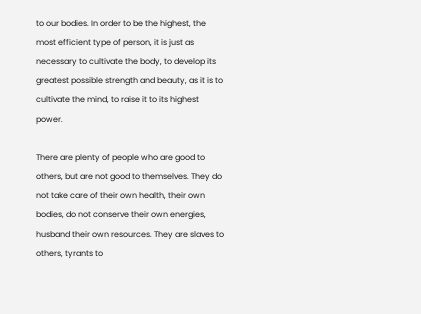to our bodies. In order to be the highest, the most efficient type of person, it is just as necessary to cultivate the body, to develop its greatest possible strength and beauty, as it is to cultivate the mind, to raise it to its highest power.

There are plenty of people who are good to others, but are not good to themselves. They do not take care of their own health, their own bodies, do not conserve their own energies, husband their own resources. They are slaves to others, tyrants to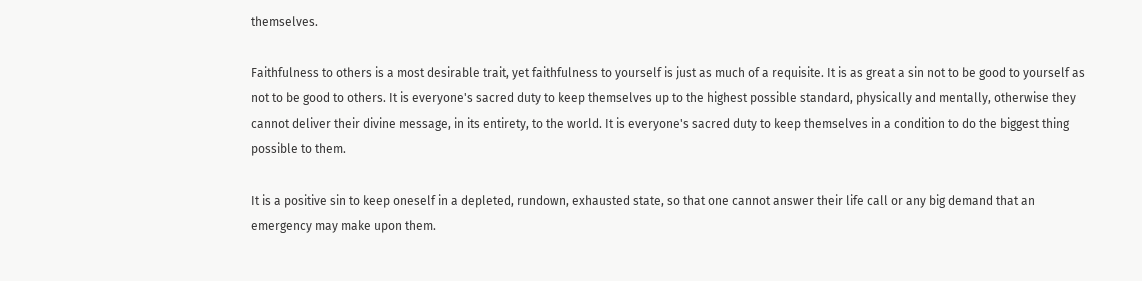themselves.

Faithfulness to others is a most desirable trait, yet faithfulness to yourself is just as much of a requisite. It is as great a sin not to be good to yourself as not to be good to others. It is everyone's sacred duty to keep themselves up to the highest possible standard, physically and mentally, otherwise they cannot deliver their divine message, in its entirety, to the world. It is everyone's sacred duty to keep themselves in a condition to do the biggest thing possible to them.

It is a positive sin to keep oneself in a depleted, rundown, exhausted state, so that one cannot answer their life call or any big demand that an emergency may make upon them.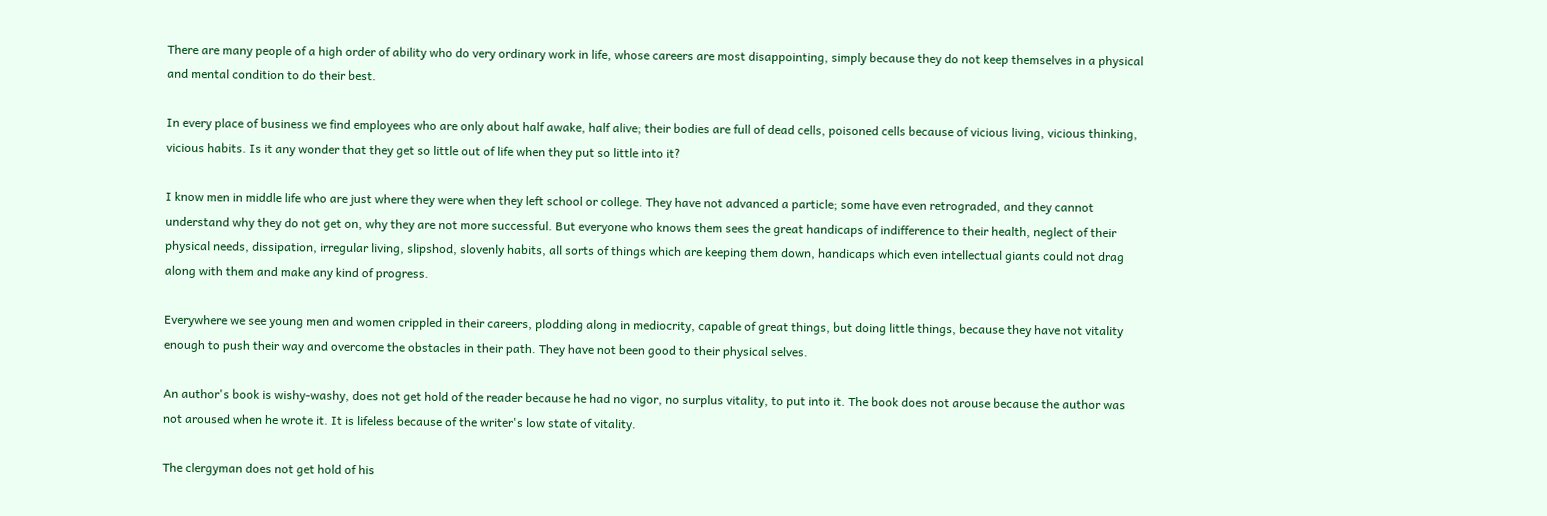There are many people of a high order of ability who do very ordinary work in life, whose careers are most disappointing, simply because they do not keep themselves in a physical and mental condition to do their best.

In every place of business we find employees who are only about half awake, half alive; their bodies are full of dead cells, poisoned cells because of vicious living, vicious thinking, vicious habits. Is it any wonder that they get so little out of life when they put so little into it?

I know men in middle life who are just where they were when they left school or college. They have not advanced a particle; some have even retrograded, and they cannot understand why they do not get on, why they are not more successful. But everyone who knows them sees the great handicaps of indifference to their health, neglect of their physical needs, dissipation, irregular living, slipshod, slovenly habits, all sorts of things which are keeping them down, handicaps which even intellectual giants could not drag along with them and make any kind of progress.

Everywhere we see young men and women crippled in their careers, plodding along in mediocrity, capable of great things, but doing little things, because they have not vitality enough to push their way and overcome the obstacles in their path. They have not been good to their physical selves.

An author's book is wishy-washy, does not get hold of the reader because he had no vigor, no surplus vitality, to put into it. The book does not arouse because the author was not aroused when he wrote it. It is lifeless because of the writer's low state of vitality.

The clergyman does not get hold of his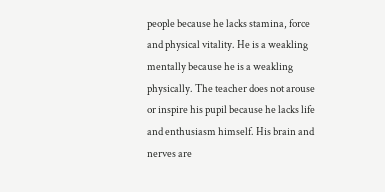people because he lacks stamina, force and physical vitality. He is a weakling mentally because he is a weakling physically. The teacher does not arouse or inspire his pupil because he lacks life and enthusiasm himself. His brain and nerves are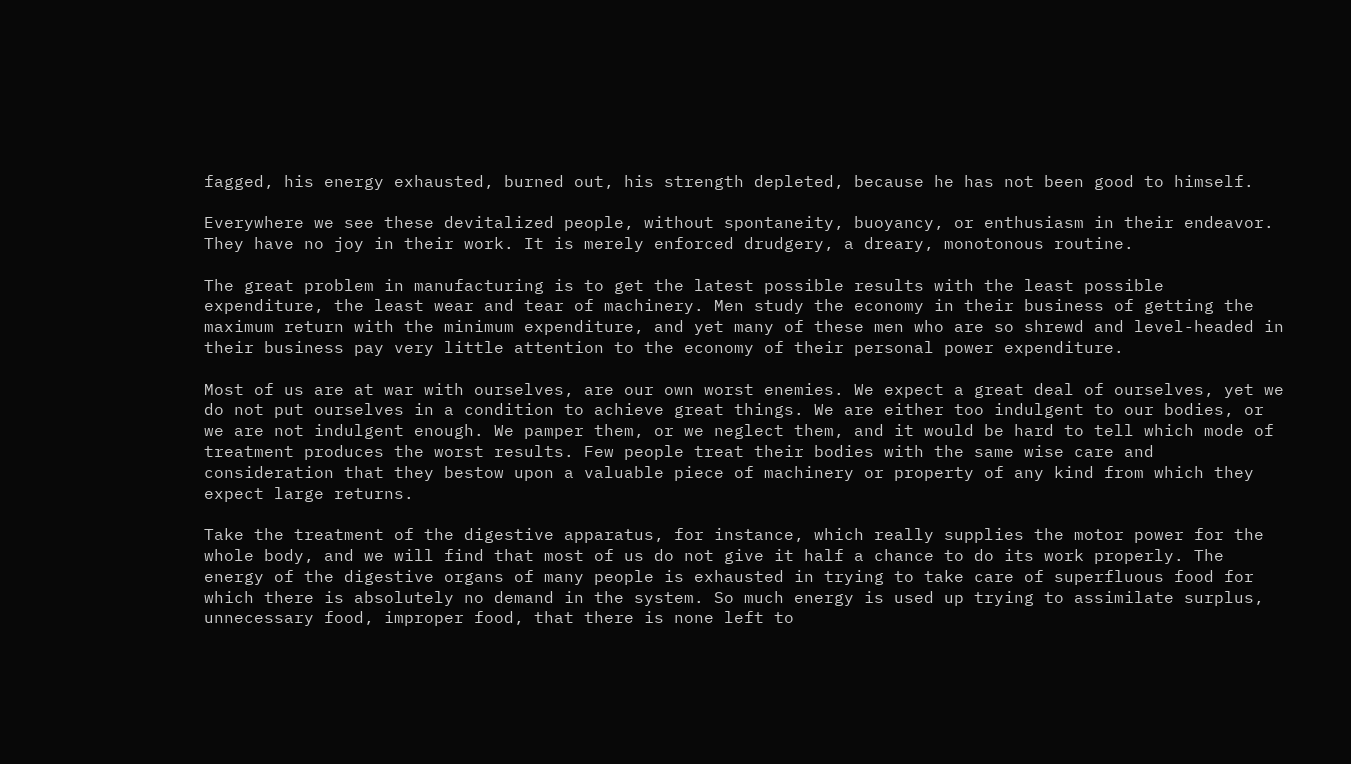fagged, his energy exhausted, burned out, his strength depleted, because he has not been good to himself.

Everywhere we see these devitalized people, without spontaneity, buoyancy, or enthusiasm in their endeavor. They have no joy in their work. It is merely enforced drudgery, a dreary, monotonous routine.

The great problem in manufacturing is to get the latest possible results with the least possible expenditure, the least wear and tear of machinery. Men study the economy in their business of getting the maximum return with the minimum expenditure, and yet many of these men who are so shrewd and level-headed in their business pay very little attention to the economy of their personal power expenditure.

Most of us are at war with ourselves, are our own worst enemies. We expect a great deal of ourselves, yet we do not put ourselves in a condition to achieve great things. We are either too indulgent to our bodies, or we are not indulgent enough. We pamper them, or we neglect them, and it would be hard to tell which mode of treatment produces the worst results. Few people treat their bodies with the same wise care and consideration that they bestow upon a valuable piece of machinery or property of any kind from which they expect large returns.

Take the treatment of the digestive apparatus, for instance, which really supplies the motor power for the whole body, and we will find that most of us do not give it half a chance to do its work properly. The energy of the digestive organs of many people is exhausted in trying to take care of superfluous food for which there is absolutely no demand in the system. So much energy is used up trying to assimilate surplus, unnecessary food, improper food, that there is none left to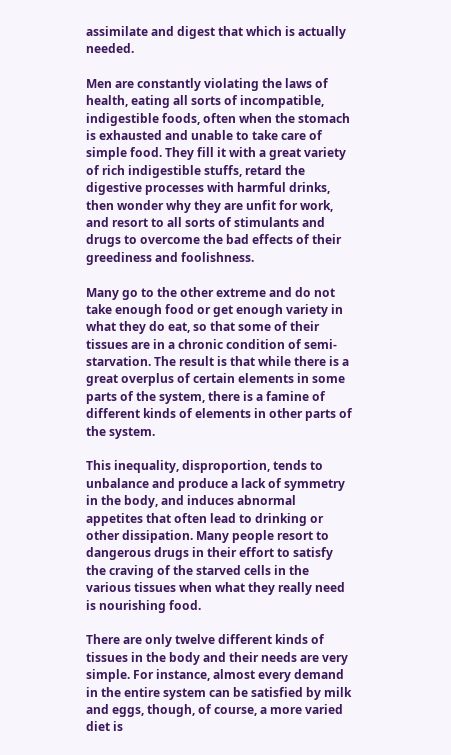assimilate and digest that which is actually needed.

Men are constantly violating the laws of health, eating all sorts of incompatible, indigestible foods, often when the stomach is exhausted and unable to take care of simple food. They fill it with a great variety of rich indigestible stuffs, retard the digestive processes with harmful drinks, then wonder why they are unfit for work, and resort to all sorts of stimulants and drugs to overcome the bad effects of their greediness and foolishness.

Many go to the other extreme and do not take enough food or get enough variety in what they do eat, so that some of their tissues are in a chronic condition of semi-starvation. The result is that while there is a great overplus of certain elements in some parts of the system, there is a famine of different kinds of elements in other parts of the system.

This inequality, disproportion, tends to unbalance and produce a lack of symmetry in the body, and induces abnormal appetites that often lead to drinking or other dissipation. Many people resort to dangerous drugs in their effort to satisfy the craving of the starved cells in the various tissues when what they really need is nourishing food.

There are only twelve different kinds of tissues in the body and their needs are very simple. For instance, almost every demand in the entire system can be satisfied by milk and eggs, though, of course, a more varied diet is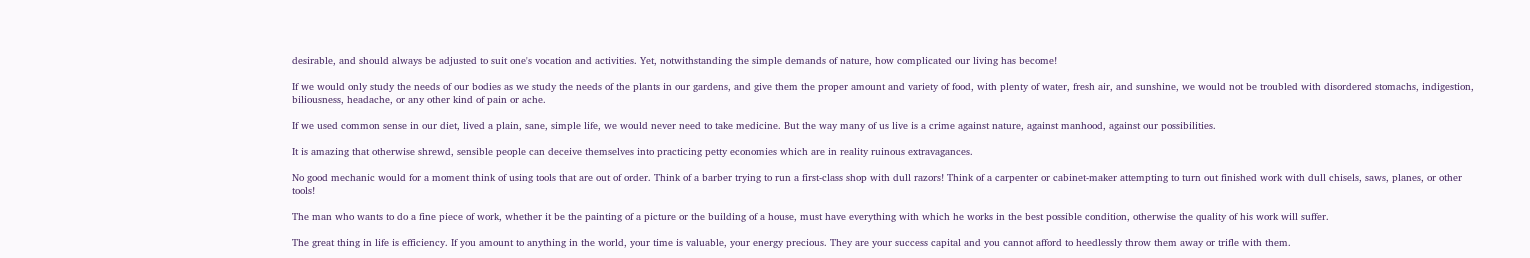desirable, and should always be adjusted to suit one's vocation and activities. Yet, notwithstanding the simple demands of nature, how complicated our living has become!

If we would only study the needs of our bodies as we study the needs of the plants in our gardens, and give them the proper amount and variety of food, with plenty of water, fresh air, and sunshine, we would not be troubled with disordered stomachs, indigestion, biliousness, headache, or any other kind of pain or ache.

If we used common sense in our diet, lived a plain, sane, simple life, we would never need to take medicine. But the way many of us live is a crime against nature, against manhood, against our possibilities.

It is amazing that otherwise shrewd, sensible people can deceive themselves into practicing petty economies which are in reality ruinous extravagances.

No good mechanic would for a moment think of using tools that are out of order. Think of a barber trying to run a first-class shop with dull razors! Think of a carpenter or cabinet-maker attempting to turn out finished work with dull chisels, saws, planes, or other tools!

The man who wants to do a fine piece of work, whether it be the painting of a picture or the building of a house, must have everything with which he works in the best possible condition, otherwise the quality of his work will suffer.

The great thing in life is efficiency. If you amount to anything in the world, your time is valuable, your energy precious. They are your success capital and you cannot afford to heedlessly throw them away or trifle with them.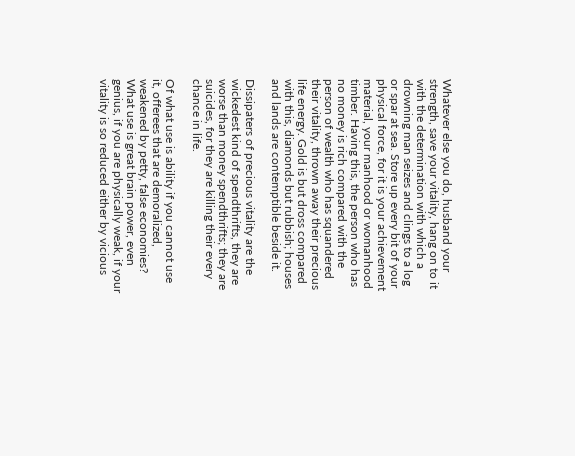Whatever else you do, husband your strength, save your vitality, hang on to it with the determination with which a drowning man seizes and clings to a log or spar at sea. Store up every bit of your physical force, for it is your achievement material, your manhood or womanhood timber. Having this, the person who has no money is rich compared with the person of wealth who has squandered their vitality, thrown away their precious life energy. Gold is but dross compared with this, diamonds but rubbish; houses and lands are contemptible beside it.

Dissipaters of precious vitality are the wickedest kind of spendthrifts, they are worse than money spendthrifts; they are suicides, for they are killing their every chance in life.

Of what use is ability if you cannot use it, offerees that are demoralized, weakened by petty, false economies? What use is great brain power, even genius, if you are physically weak, if your vitality is so reduced either by vicious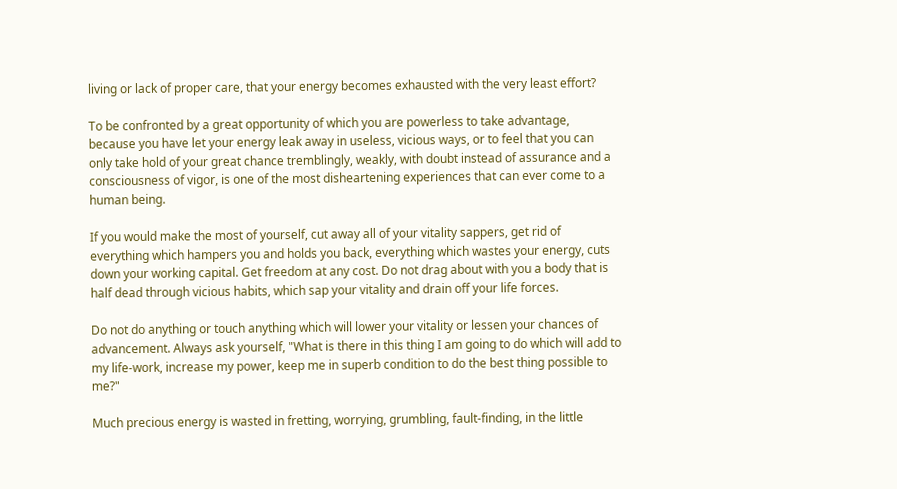living or lack of proper care, that your energy becomes exhausted with the very least effort?

To be confronted by a great opportunity of which you are powerless to take advantage, because you have let your energy leak away in useless, vicious ways, or to feel that you can only take hold of your great chance tremblingly, weakly, with doubt instead of assurance and a consciousness of vigor, is one of the most disheartening experiences that can ever come to a human being.

If you would make the most of yourself, cut away all of your vitality sappers, get rid of everything which hampers you and holds you back, everything which wastes your energy, cuts down your working capital. Get freedom at any cost. Do not drag about with you a body that is half dead through vicious habits, which sap your vitality and drain off your life forces.

Do not do anything or touch anything which will lower your vitality or lessen your chances of advancement. Always ask yourself, "What is there in this thing I am going to do which will add to my life-work, increase my power, keep me in superb condition to do the best thing possible to me?"

Much precious energy is wasted in fretting, worrying, grumbling, fault-finding, in the little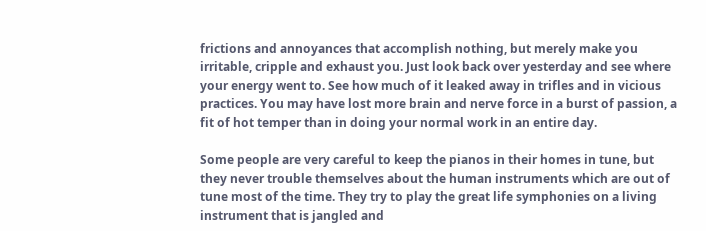frictions and annoyances that accomplish nothing, but merely make you irritable, cripple and exhaust you. Just look back over yesterday and see where your energy went to. See how much of it leaked away in trifles and in vicious practices. You may have lost more brain and nerve force in a burst of passion, a fit of hot temper than in doing your normal work in an entire day.

Some people are very careful to keep the pianos in their homes in tune, but they never trouble themselves about the human instruments which are out of tune most of the time. They try to play the great life symphonies on a living instrument that is jangled and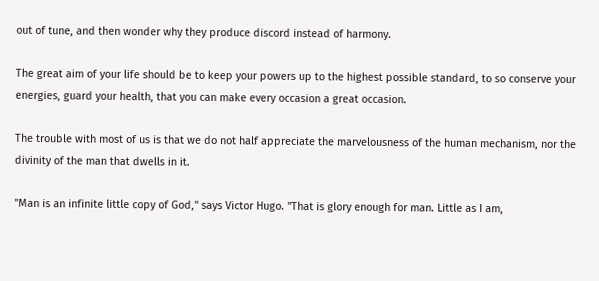out of tune, and then wonder why they produce discord instead of harmony.

The great aim of your life should be to keep your powers up to the highest possible standard, to so conserve your energies, guard your health, that you can make every occasion a great occasion.

The trouble with most of us is that we do not half appreciate the marvelousness of the human mechanism, nor the divinity of the man that dwells in it.

"Man is an infinite little copy of God," says Victor Hugo. "That is glory enough for man. Little as I am,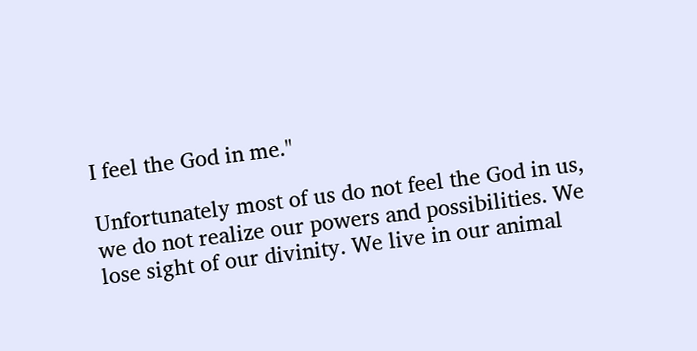I feel the God in me."

Unfortunately most of us do not feel the God in us, we do not realize our powers and possibilities. We lose sight of our divinity. We live in our animal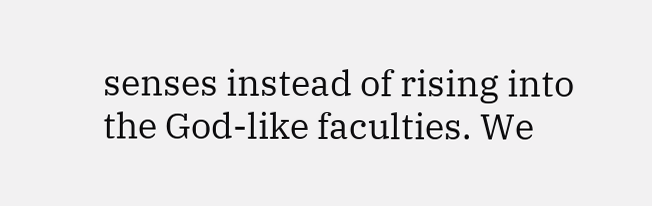senses instead of rising into the God-like faculties. We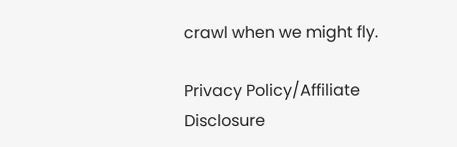crawl when we might fly.

Privacy Policy/Affiliate Disclosure